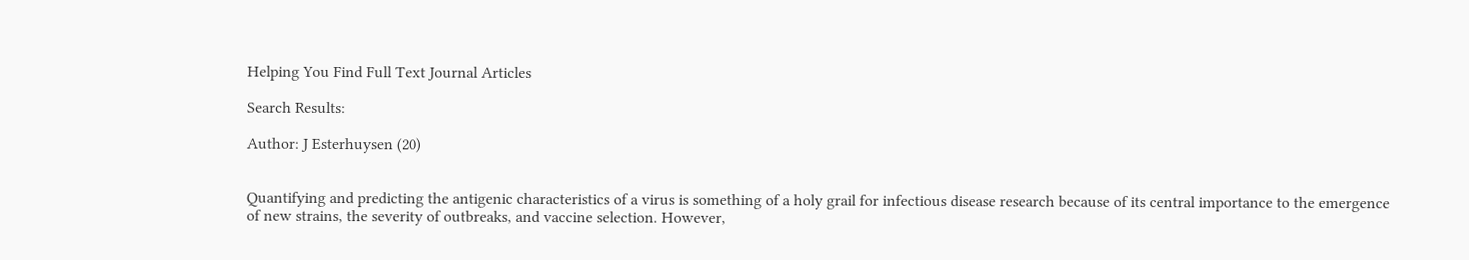Helping You Find Full Text Journal Articles

Search Results:

Author: J Esterhuysen (20)


Quantifying and predicting the antigenic characteristics of a virus is something of a holy grail for infectious disease research because of its central importance to the emergence of new strains, the severity of outbreaks, and vaccine selection. However,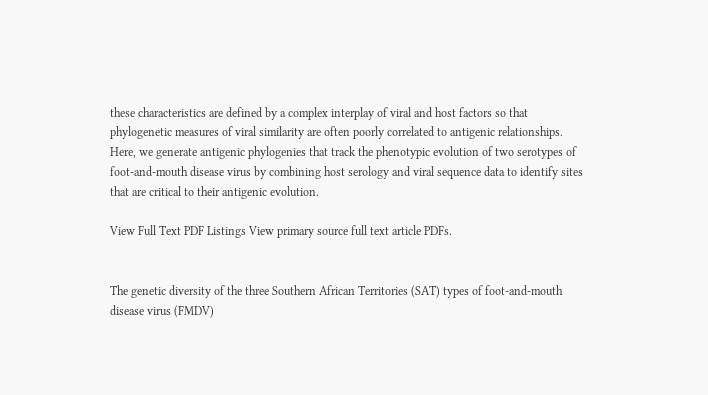these characteristics are defined by a complex interplay of viral and host factors so that phylogenetic measures of viral similarity are often poorly correlated to antigenic relationships. Here, we generate antigenic phylogenies that track the phenotypic evolution of two serotypes of foot-and-mouth disease virus by combining host serology and viral sequence data to identify sites that are critical to their antigenic evolution.

View Full Text PDF Listings View primary source full text article PDFs.


The genetic diversity of the three Southern African Territories (SAT) types of foot-and-mouth disease virus (FMDV)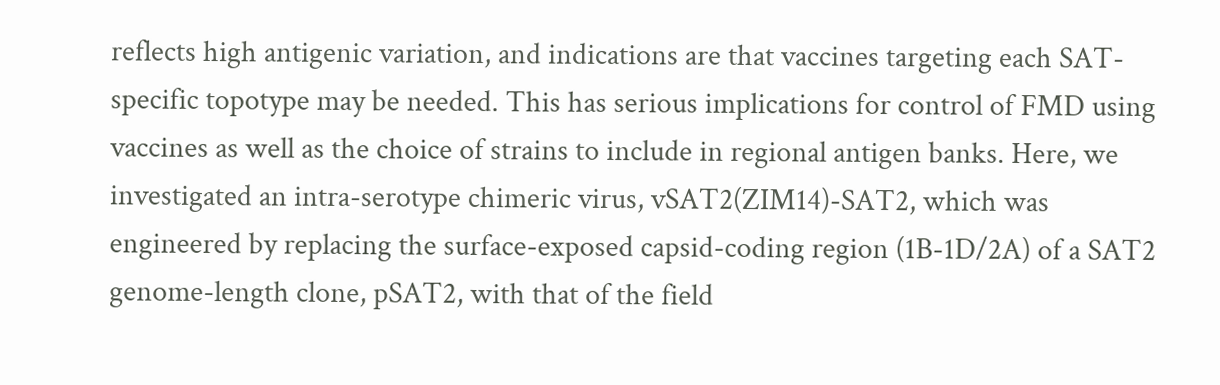reflects high antigenic variation, and indications are that vaccines targeting each SAT-specific topotype may be needed. This has serious implications for control of FMD using vaccines as well as the choice of strains to include in regional antigen banks. Here, we investigated an intra-serotype chimeric virus, vSAT2(ZIM14)-SAT2, which was engineered by replacing the surface-exposed capsid-coding region (1B-1D/2A) of a SAT2 genome-length clone, pSAT2, with that of the field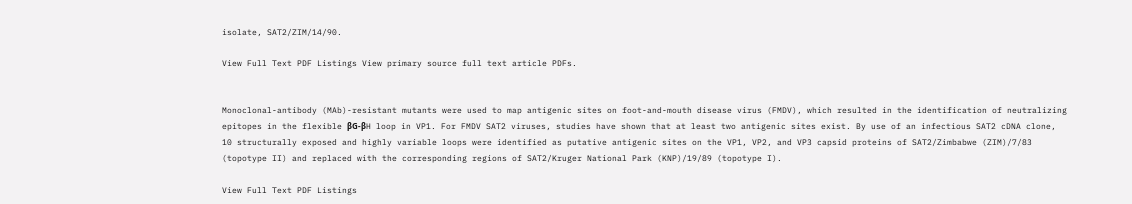isolate, SAT2/ZIM/14/90.

View Full Text PDF Listings View primary source full text article PDFs.


Monoclonal-antibody (MAb)-resistant mutants were used to map antigenic sites on foot-and-mouth disease virus (FMDV), which resulted in the identification of neutralizing epitopes in the flexible βG-βH loop in VP1. For FMDV SAT2 viruses, studies have shown that at least two antigenic sites exist. By use of an infectious SAT2 cDNA clone, 10 structurally exposed and highly variable loops were identified as putative antigenic sites on the VP1, VP2, and VP3 capsid proteins of SAT2/Zimbabwe (ZIM)/7/83 (topotype II) and replaced with the corresponding regions of SAT2/Kruger National Park (KNP)/19/89 (topotype I).

View Full Text PDF Listings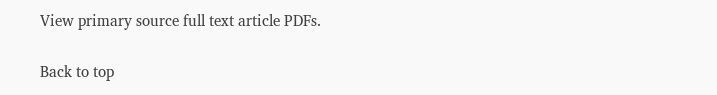View primary source full text article PDFs.

Back to top